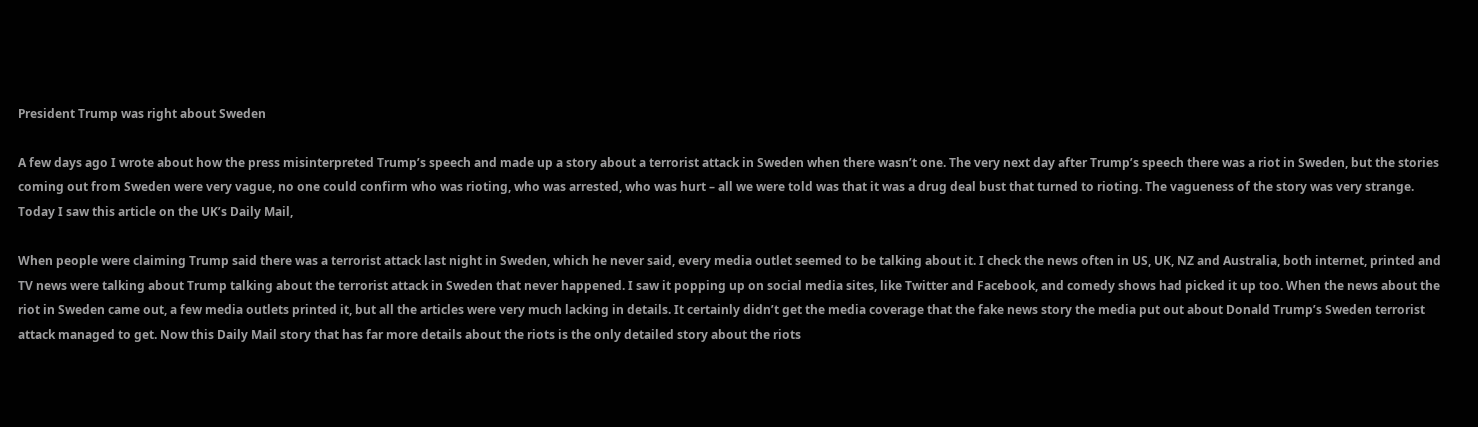President Trump was right about Sweden

A few days ago I wrote about how the press misinterpreted Trump’s speech and made up a story about a terrorist attack in Sweden when there wasn’t one. The very next day after Trump’s speech there was a riot in Sweden, but the stories coming out from Sweden were very vague, no one could confirm who was rioting, who was arrested, who was hurt – all we were told was that it was a drug deal bust that turned to rioting. The vagueness of the story was very strange. Today I saw this article on the UK’s Daily Mail,

When people were claiming Trump said there was a terrorist attack last night in Sweden, which he never said, every media outlet seemed to be talking about it. I check the news often in US, UK, NZ and Australia, both internet, printed and TV news were talking about Trump talking about the terrorist attack in Sweden that never happened. I saw it popping up on social media sites, like Twitter and Facebook, and comedy shows had picked it up too. When the news about the riot in Sweden came out, a few media outlets printed it, but all the articles were very much lacking in details. It certainly didn’t get the media coverage that the fake news story the media put out about Donald Trump’s Sweden terrorist attack managed to get. Now this Daily Mail story that has far more details about the riots is the only detailed story about the riots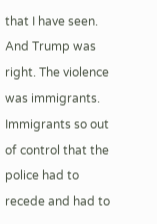that I have seen. And Trump was right. The violence was immigrants. Immigrants so out of control that the police had to recede and had to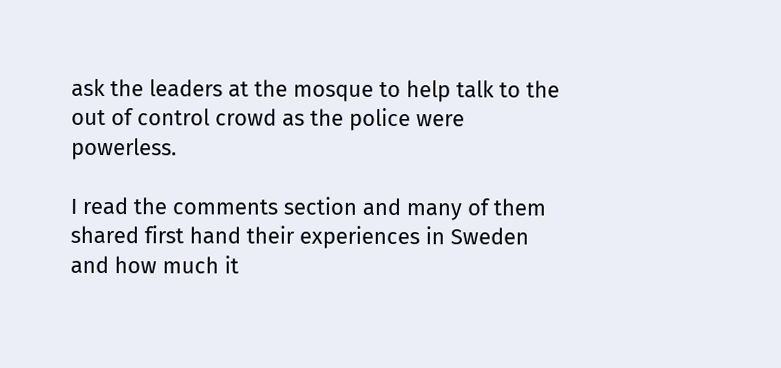ask the leaders at the mosque to help talk to the out of control crowd as the police were powerless.

I read the comments section and many of them shared first hand their experiences in Sweden and how much it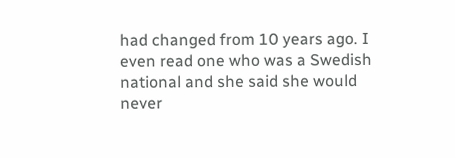had changed from 10 years ago. I even read one who was a Swedish national and she said she would never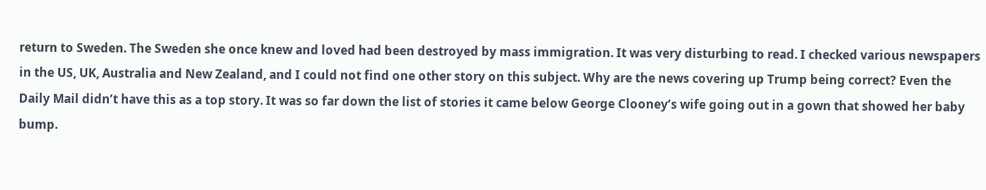return to Sweden. The Sweden she once knew and loved had been destroyed by mass immigration. It was very disturbing to read. I checked various newspapers in the US, UK, Australia and New Zealand, and I could not find one other story on this subject. Why are the news covering up Trump being correct? Even the Daily Mail didn’t have this as a top story. It was so far down the list of stories it came below George Clooney’s wife going out in a gown that showed her baby bump.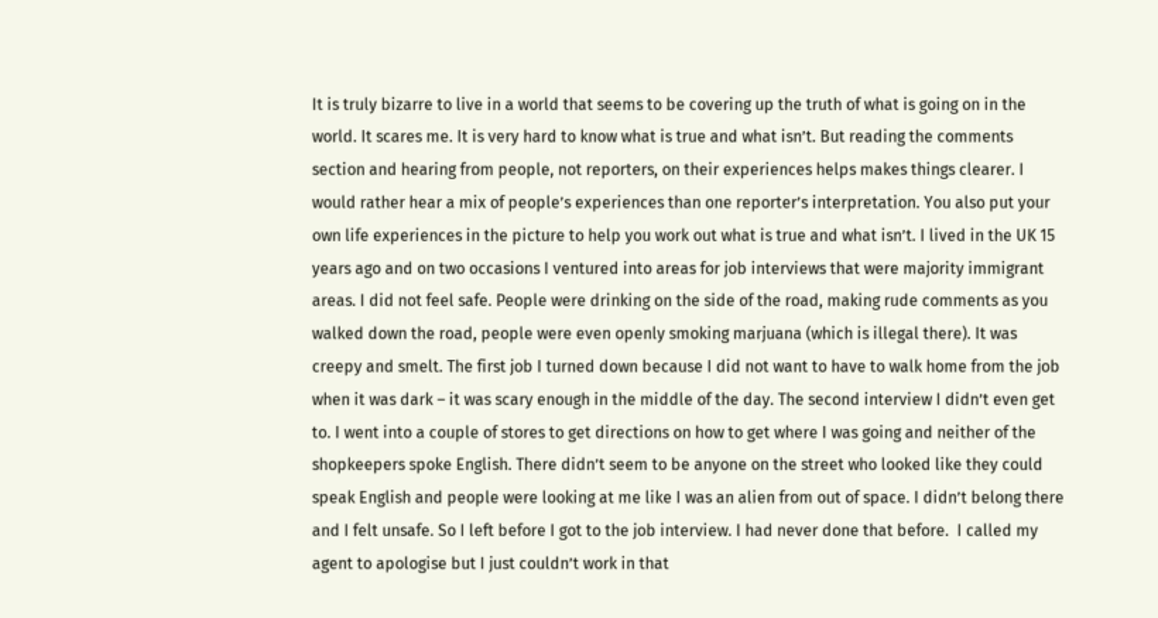It is truly bizarre to live in a world that seems to be covering up the truth of what is going on in the world. It scares me. It is very hard to know what is true and what isn’t. But reading the comments section and hearing from people, not reporters, on their experiences helps makes things clearer. I would rather hear a mix of people’s experiences than one reporter’s interpretation. You also put your own life experiences in the picture to help you work out what is true and what isn’t. I lived in the UK 15 years ago and on two occasions I ventured into areas for job interviews that were majority immigrant areas. I did not feel safe. People were drinking on the side of the road, making rude comments as you walked down the road, people were even openly smoking marjuana (which is illegal there). It was creepy and smelt. The first job I turned down because I did not want to have to walk home from the job when it was dark – it was scary enough in the middle of the day. The second interview I didn’t even get to. I went into a couple of stores to get directions on how to get where I was going and neither of the shopkeepers spoke English. There didn’t seem to be anyone on the street who looked like they could speak English and people were looking at me like I was an alien from out of space. I didn’t belong there and I felt unsafe. So I left before I got to the job interview. I had never done that before.  I called my agent to apologise but I just couldn’t work in that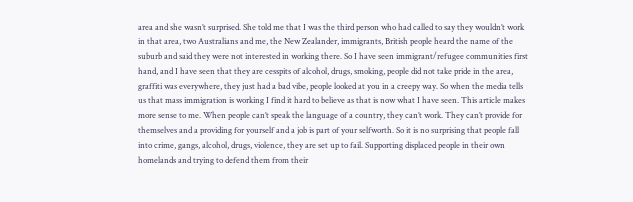area and she wasn’t surprised. She told me that I was the third person who had called to say they wouldn’t work in that area, two Australians and me, the New Zealander, immigrants, British people heard the name of the suburb and said they were not interested in working there. So I have seen immigrant/refugee communities first hand, and I have seen that they are cesspits of alcohol, drugs, smoking, people did not take pride in the area, graffiti was everywhere, they just had a bad vibe, people looked at you in a creepy way. So when the media tells us that mass immigration is working I find it hard to believe as that is now what I have seen. This article makes more sense to me. When people can’t speak the language of a country, they can’t work. They can’t provide for themselves and a providing for yourself and a job is part of your selfworth. So it is no surprising that people fall into crime, gangs, alcohol, drugs, violence, they are set up to fail. Supporting displaced people in their own homelands and trying to defend them from their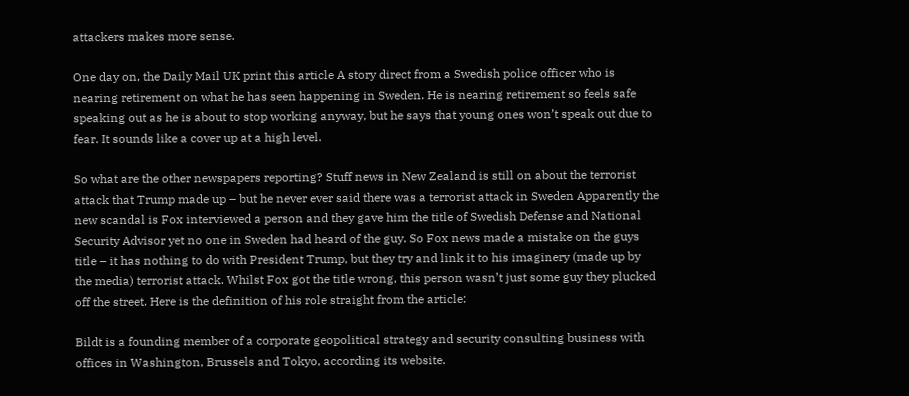attackers makes more sense.

One day on, the Daily Mail UK print this article A story direct from a Swedish police officer who is nearing retirement on what he has seen happening in Sweden. He is nearing retirement so feels safe speaking out as he is about to stop working anyway, but he says that young ones won’t speak out due to fear. It sounds like a cover up at a high level.

So what are the other newspapers reporting? Stuff news in New Zealand is still on about the terrorist attack that Trump made up – but he never ever said there was a terrorist attack in Sweden Apparently the new scandal is Fox interviewed a person and they gave him the title of Swedish Defense and National Security Advisor yet no one in Sweden had heard of the guy. So Fox news made a mistake on the guys title – it has nothing to do with President Trump, but they try and link it to his imaginery (made up by the media) terrorist attack. Whilst Fox got the title wrong, this person wasn’t just some guy they plucked off the street. Here is the definition of his role straight from the article:

Bildt is a founding member of a corporate geopolitical strategy and security consulting business with offices in Washington, Brussels and Tokyo, according its website.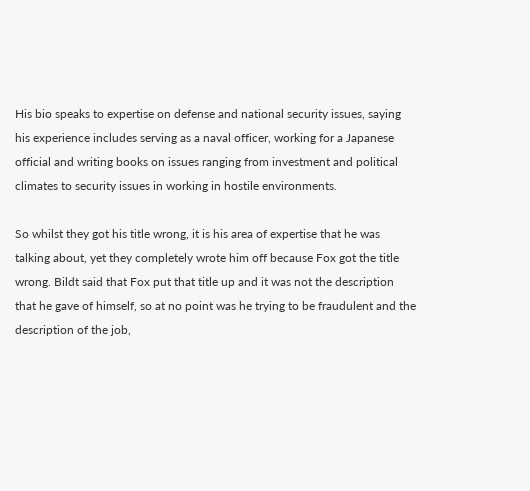His bio speaks to expertise on defense and national security issues, saying his experience includes serving as a naval officer, working for a Japanese official and writing books on issues ranging from investment and political climates to security issues in working in hostile environments.

So whilst they got his title wrong, it is his area of expertise that he was talking about, yet they completely wrote him off because Fox got the title wrong. Bildt said that Fox put that title up and it was not the description that he gave of himself, so at no point was he trying to be fraudulent and the description of the job,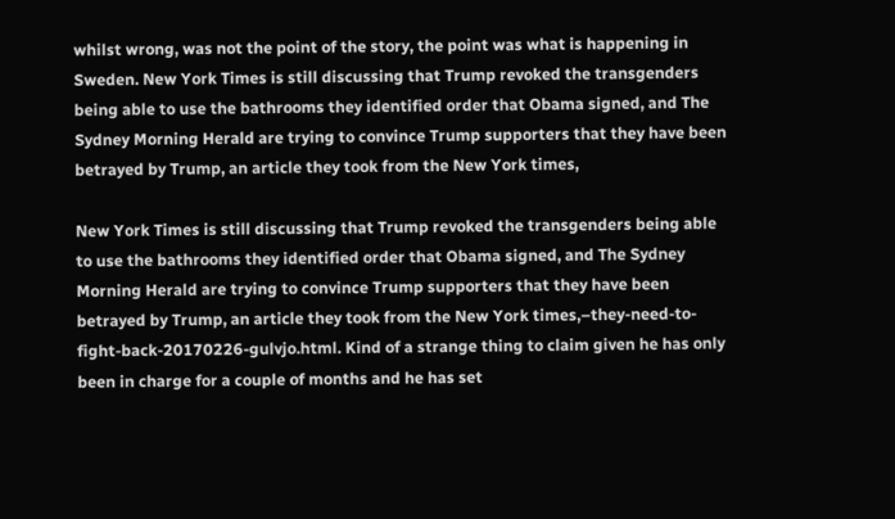whilst wrong, was not the point of the story, the point was what is happening in Sweden. New York Times is still discussing that Trump revoked the transgenders being able to use the bathrooms they identified order that Obama signed, and The Sydney Morning Herald are trying to convince Trump supporters that they have been betrayed by Trump, an article they took from the New York times,

New York Times is still discussing that Trump revoked the transgenders being able to use the bathrooms they identified order that Obama signed, and The Sydney Morning Herald are trying to convince Trump supporters that they have been betrayed by Trump, an article they took from the New York times,–they-need-to-fight-back-20170226-gulvjo.html. Kind of a strange thing to claim given he has only been in charge for a couple of months and he has set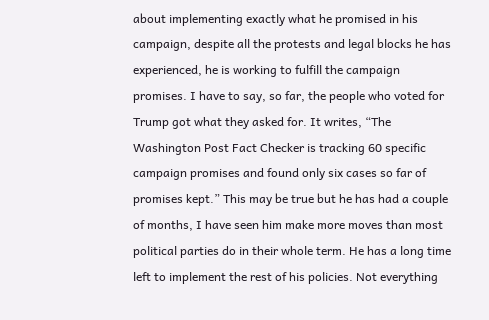about implementing exactly what he promised in his campaign, despite all the protests and legal blocks he has experienced, he is working to fulfill the campaign promises. I have to say, so far, the people who voted for Trump got what they asked for. It writes, “The Washington Post Fact Checker is tracking 60 specific campaign promises and found only six cases so far of promises kept.” This may be true but he has had a couple of months, I have seen him make more moves than most political parties do in their whole term. He has a long time left to implement the rest of his policies. Not everything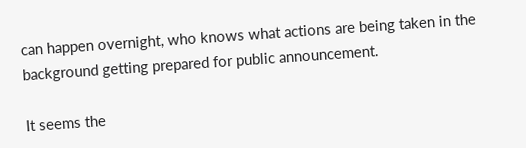can happen overnight, who knows what actions are being taken in the background getting prepared for public announcement.

It seems the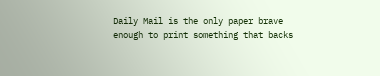Daily Mail is the only paper brave enough to print something that backs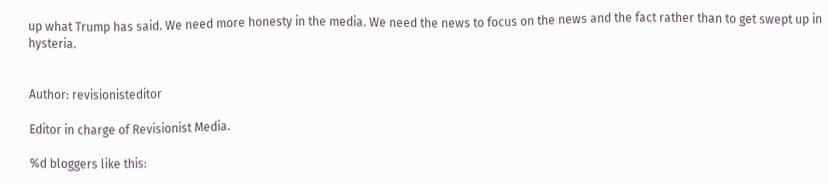up what Trump has said. We need more honesty in the media. We need the news to focus on the news and the fact rather than to get swept up in hysteria.


Author: revisionisteditor

Editor in charge of Revisionist Media.

%d bloggers like this: